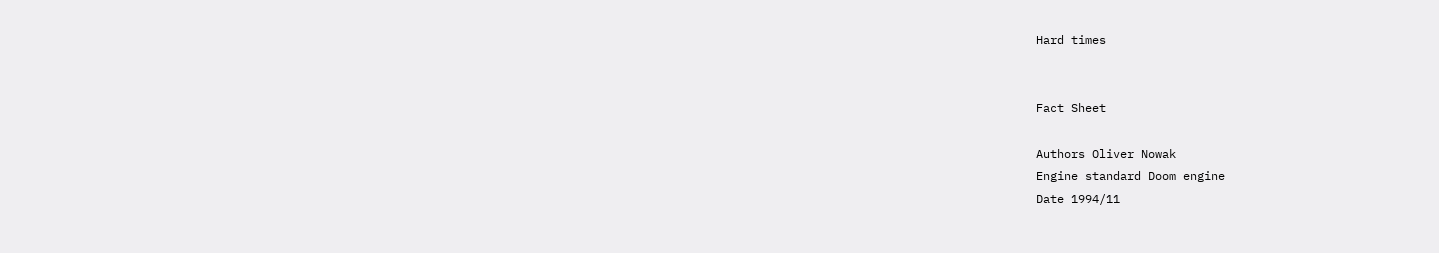Hard times


Fact Sheet

Authors Oliver Nowak
Engine standard Doom engine
Date 1994/11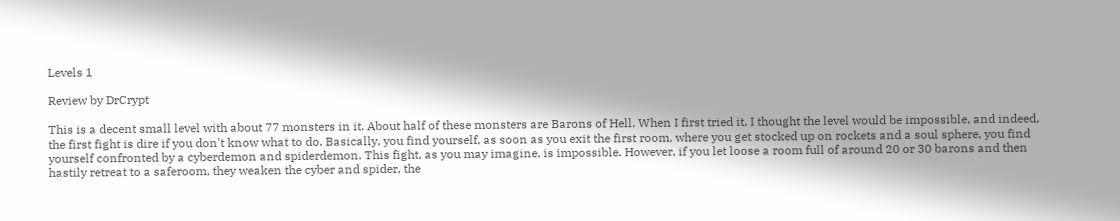Levels 1

Review by DrCrypt

This is a decent small level with about 77 monsters in it. About half of these monsters are Barons of Hell. When I first tried it, I thought the level would be impossible, and indeed, the first fight is dire if you don't know what to do. Basically, you find yourself, as soon as you exit the first room, where you get stocked up on rockets and a soul sphere, you find yourself confronted by a cyberdemon and spiderdemon. This fight, as you may imagine, is impossible. However, if you let loose a room full of around 20 or 30 barons and then hastily retreat to a saferoom, they weaken the cyber and spider, the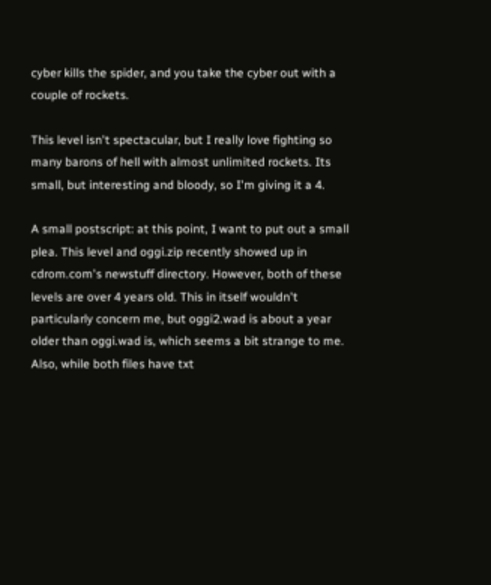cyber kills the spider, and you take the cyber out with a couple of rockets.

This level isn't spectacular, but I really love fighting so many barons of hell with almost unlimited rockets. Its small, but interesting and bloody, so I'm giving it a 4.

A small postscript: at this point, I want to put out a small plea. This level and oggi.zip recently showed up in cdrom.com's newstuff directory. However, both of these levels are over 4 years old. This in itself wouldn't particularly concern me, but oggi2.wad is about a year older than oggi.wad is, which seems a bit strange to me. Also, while both files have txt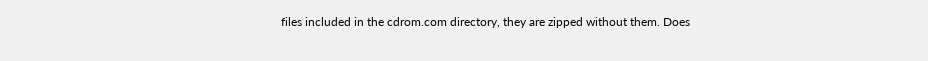files included in the cdrom.com directory, they are zipped without them. Does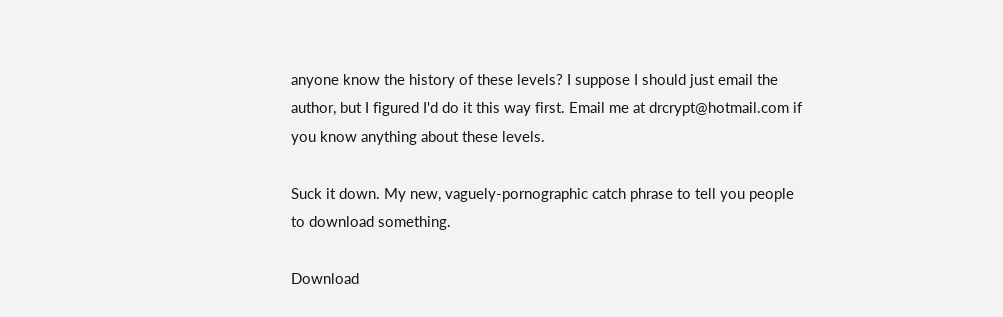anyone know the history of these levels? I suppose I should just email the author, but I figured I'd do it this way first. Email me at drcrypt@hotmail.com if you know anything about these levels.

Suck it down. My new, vaguely-pornographic catch phrase to tell you people to download something.

Download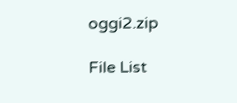oggi2.zip

File List